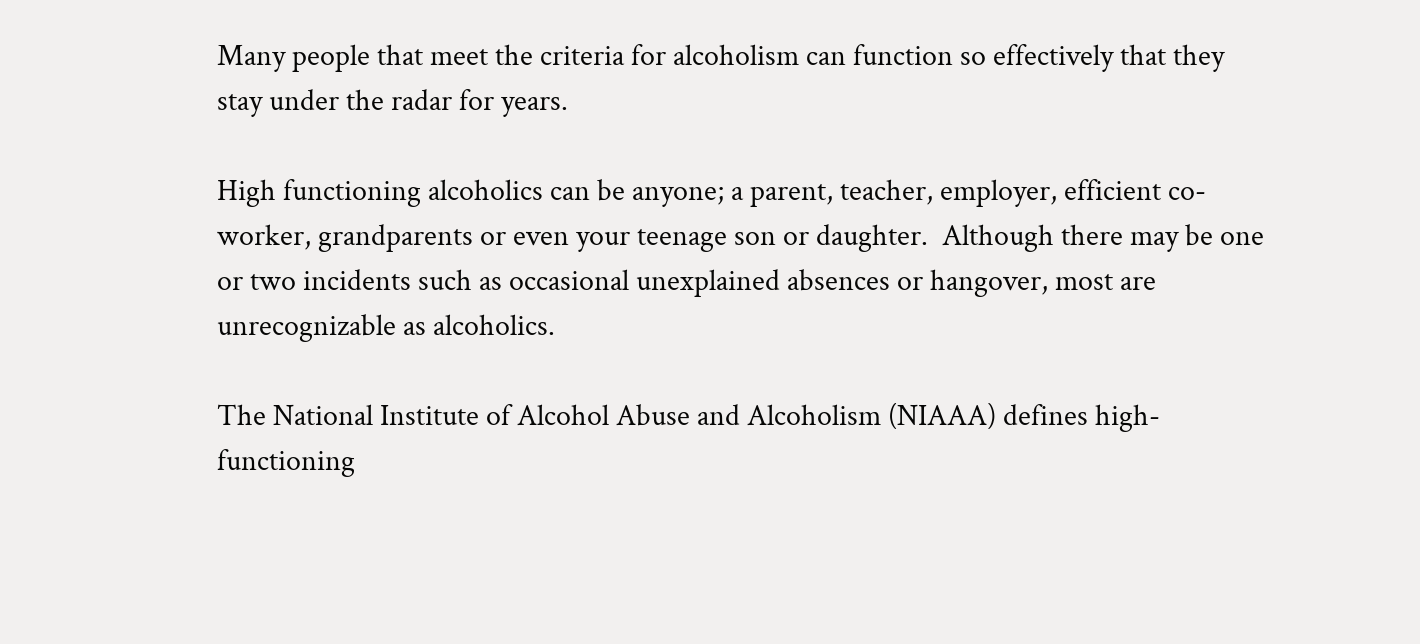Many people that meet the criteria for alcoholism can function so effectively that they stay under the radar for years.

High functioning alcoholics can be anyone; a parent, teacher, employer, efficient co-worker, grandparents or even your teenage son or daughter.  Although there may be one or two incidents such as occasional unexplained absences or hangover, most are unrecognizable as alcoholics.

The National Institute of Alcohol Abuse and Alcoholism (NIAAA) defines high-functioning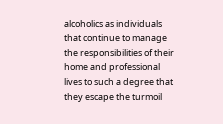alcoholics as individuals that continue to manage the responsibilities of their home and professional lives to such a degree that they escape the turmoil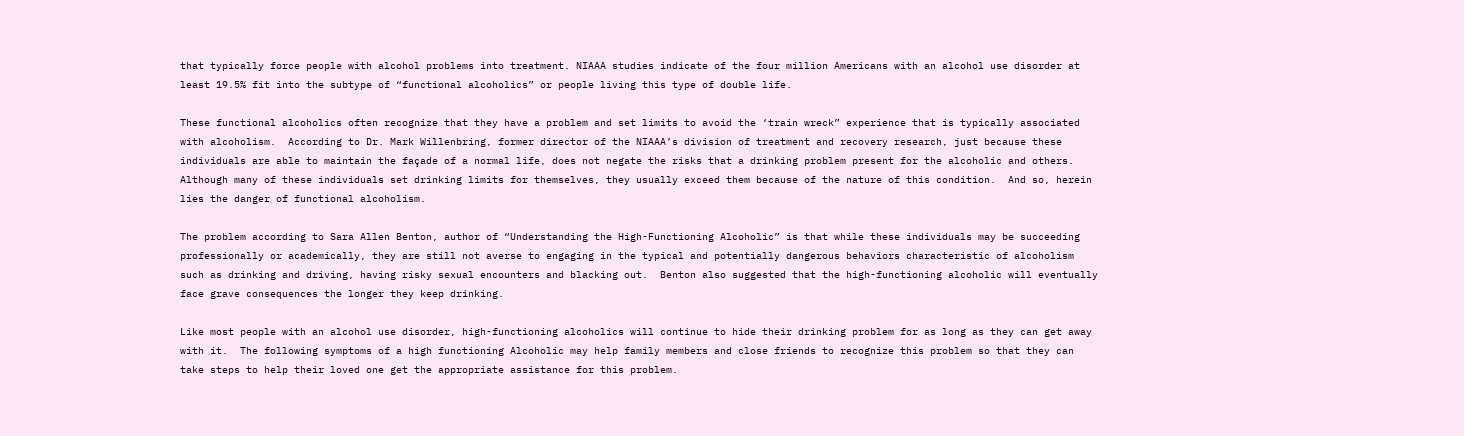that typically force people with alcohol problems into treatment. NIAAA studies indicate of the four million Americans with an alcohol use disorder at least 19.5% fit into the subtype of “functional alcoholics” or people living this type of double life.

These functional alcoholics often recognize that they have a problem and set limits to avoid the ‘train wreck” experience that is typically associated with alcoholism.  According to Dr. Mark Willenbring, former director of the NIAAA’s division of treatment and recovery research, just because these individuals are able to maintain the façade of a normal life, does not negate the risks that a drinking problem present for the alcoholic and others.  Although many of these individuals set drinking limits for themselves, they usually exceed them because of the nature of this condition.  And so, herein lies the danger of functional alcoholism.

The problem according to Sara Allen Benton, author of “Understanding the High-Functioning Alcoholic” is that while these individuals may be succeeding professionally or academically, they are still not averse to engaging in the typical and potentially dangerous behaviors characteristic of alcoholism such as drinking and driving, having risky sexual encounters and blacking out.  Benton also suggested that the high-functioning alcoholic will eventually face grave consequences the longer they keep drinking.

Like most people with an alcohol use disorder, high-functioning alcoholics will continue to hide their drinking problem for as long as they can get away with it.  The following symptoms of a high functioning Alcoholic may help family members and close friends to recognize this problem so that they can take steps to help their loved one get the appropriate assistance for this problem.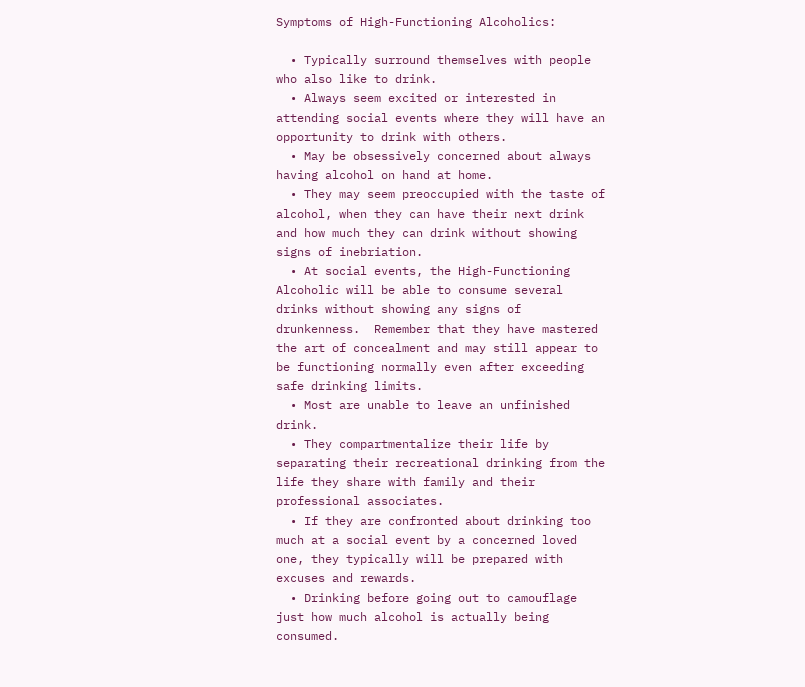Symptoms of High-Functioning Alcoholics:

  • Typically surround themselves with people who also like to drink.
  • Always seem excited or interested in attending social events where they will have an opportunity to drink with others.
  • May be obsessively concerned about always having alcohol on hand at home.
  • They may seem preoccupied with the taste of alcohol, when they can have their next drink and how much they can drink without showing signs of inebriation.
  • At social events, the High-Functioning Alcoholic will be able to consume several drinks without showing any signs of drunkenness.  Remember that they have mastered the art of concealment and may still appear to be functioning normally even after exceeding safe drinking limits.
  • Most are unable to leave an unfinished drink.
  • They compartmentalize their life by separating their recreational drinking from the life they share with family and their professional associates.
  • If they are confronted about drinking too much at a social event by a concerned loved one, they typically will be prepared with excuses and rewards.
  • Drinking before going out to camouflage just how much alcohol is actually being consumed.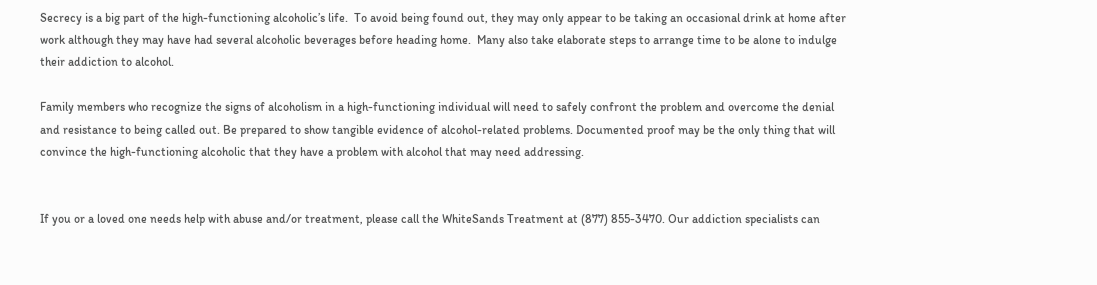Secrecy is a big part of the high-functioning alcoholic’s life.  To avoid being found out, they may only appear to be taking an occasional drink at home after work although they may have had several alcoholic beverages before heading home.  Many also take elaborate steps to arrange time to be alone to indulge their addiction to alcohol.

Family members who recognize the signs of alcoholism in a high-functioning individual will need to safely confront the problem and overcome the denial and resistance to being called out. Be prepared to show tangible evidence of alcohol-related problems. Documented proof may be the only thing that will convince the high-functioning alcoholic that they have a problem with alcohol that may need addressing.


If you or a loved one needs help with abuse and/or treatment, please call the WhiteSands Treatment at (877) 855-3470. Our addiction specialists can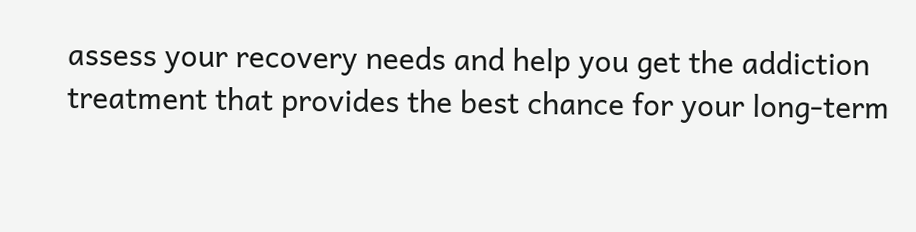assess your recovery needs and help you get the addiction treatment that provides the best chance for your long-term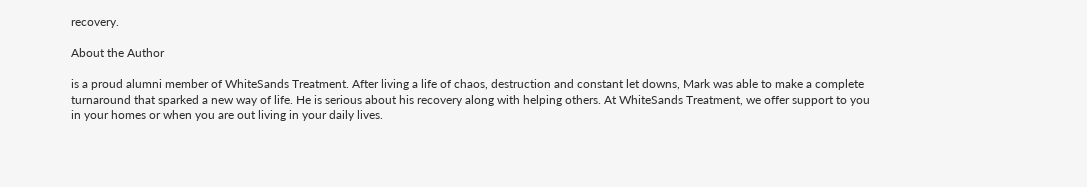recovery.

About the Author

is a proud alumni member of WhiteSands Treatment. After living a life of chaos, destruction and constant let downs, Mark was able to make a complete turnaround that sparked a new way of life. He is serious about his recovery along with helping others. At WhiteSands Treatment, we offer support to you in your homes or when you are out living in your daily lives.